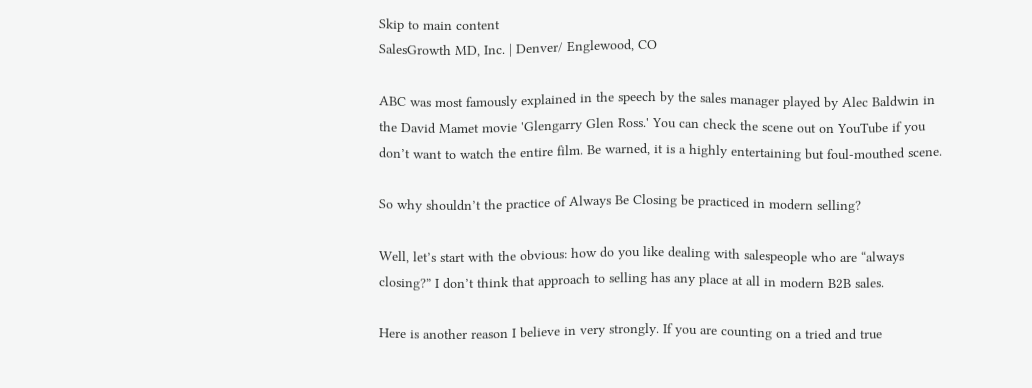Skip to main content
SalesGrowth MD, Inc. | Denver/ Englewood, CO

ABC was most famously explained in the speech by the sales manager played by Alec Baldwin in the David Mamet movie 'Glengarry Glen Ross.' You can check the scene out on YouTube if you don’t want to watch the entire film. Be warned, it is a highly entertaining but foul-mouthed scene.

So why shouldn’t the practice of Always Be Closing be practiced in modern selling?

Well, let’s start with the obvious: how do you like dealing with salespeople who are “always closing?” I don’t think that approach to selling has any place at all in modern B2B sales.

Here is another reason I believe in very strongly. If you are counting on a tried and true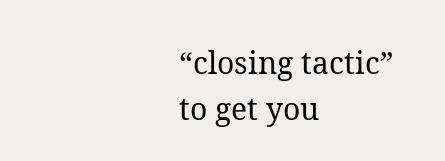“closing tactic” to get you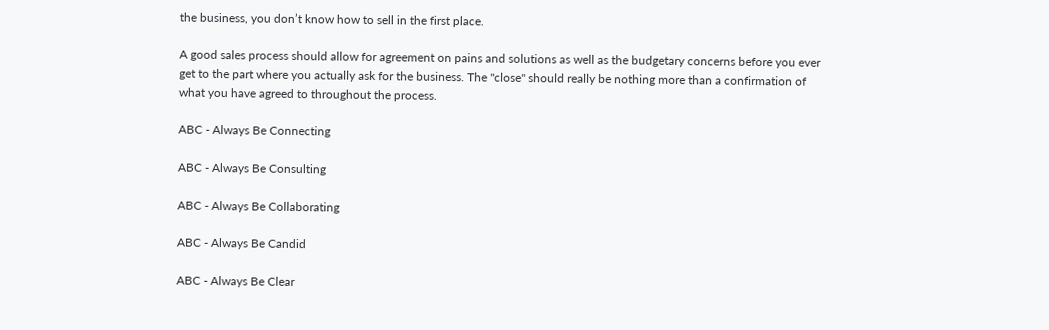the business, you don’t know how to sell in the first place.

A good sales process should allow for agreement on pains and solutions as well as the budgetary concerns before you ever get to the part where you actually ask for the business. The "close" should really be nothing more than a confirmation of what you have agreed to throughout the process.

ABC - Always Be Connecting

ABC - Always Be Consulting

ABC - Always Be Collaborating

ABC - Always Be Candid

ABC - Always Be Clear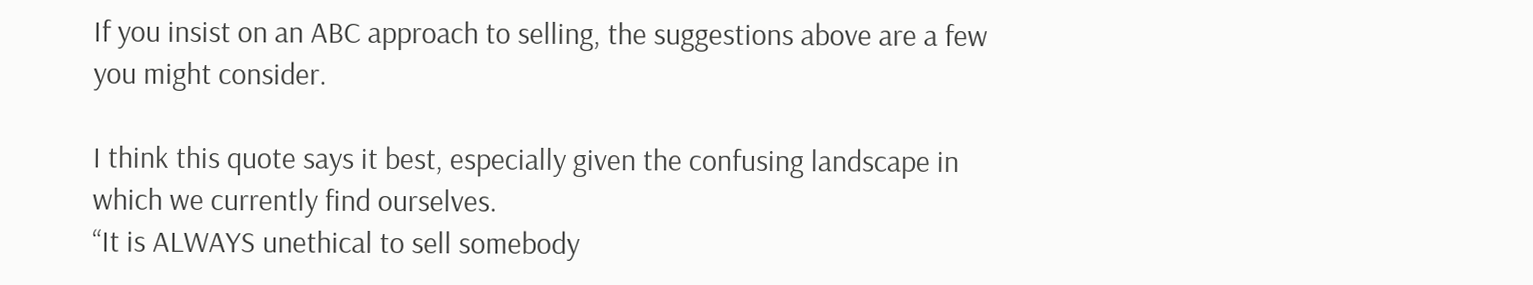If you insist on an ABC approach to selling, the suggestions above are a few you might consider.

I think this quote says it best, especially given the confusing landscape in which we currently find ourselves.
“It is ALWAYS unethical to sell somebody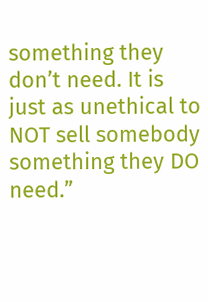something they don’t need. It is just as unethical to NOT sell somebody something they DO need.”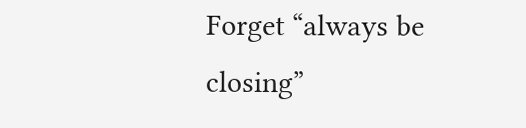Forget “always be closing”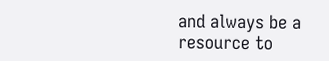and always be a resource to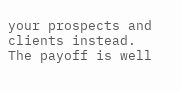your prospects and clients instead. The payoff is well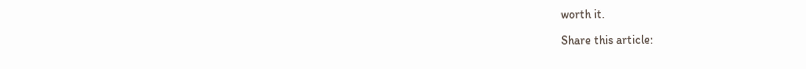worth it.

Share this article: